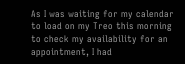As I was waiting for my calendar to load on my Treo this morning to check my availability for an appointment, I had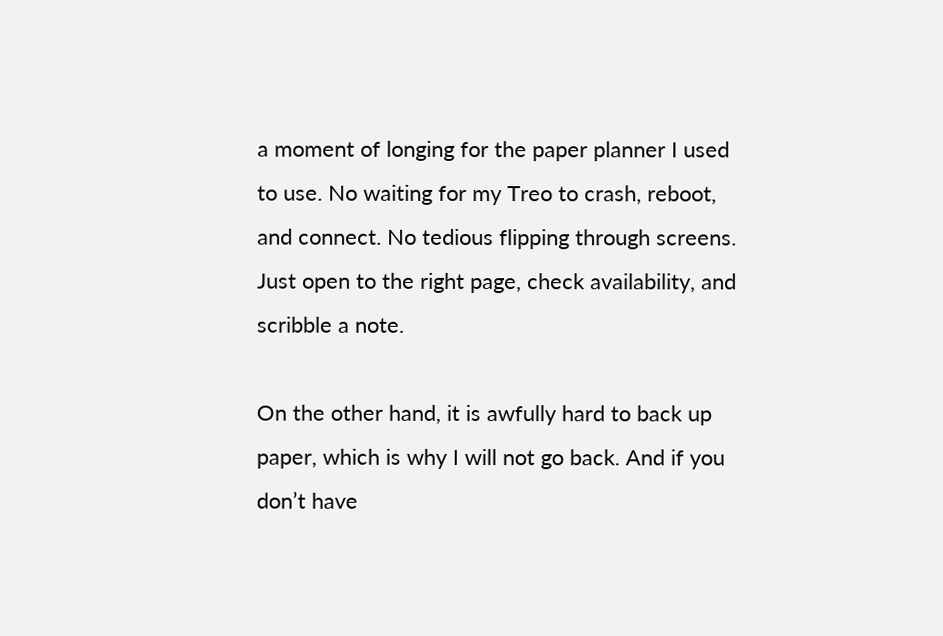a moment of longing for the paper planner I used to use. No waiting for my Treo to crash, reboot, and connect. No tedious flipping through screens. Just open to the right page, check availability, and scribble a note.

On the other hand, it is awfully hard to back up paper, which is why I will not go back. And if you don’t have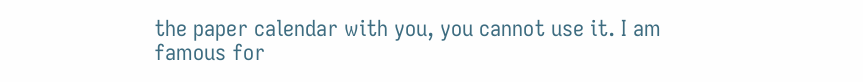the paper calendar with you, you cannot use it. I am famous for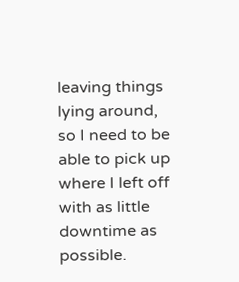leaving things lying around, so I need to be able to pick up where I left off with as little downtime as possible.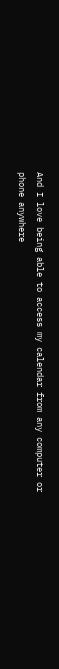And I love being able to access my calendar from any computer or phone anywhere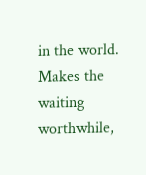in the world. Makes the waiting worthwhile,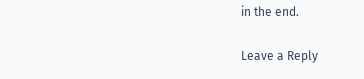in the end.

Leave a Reply